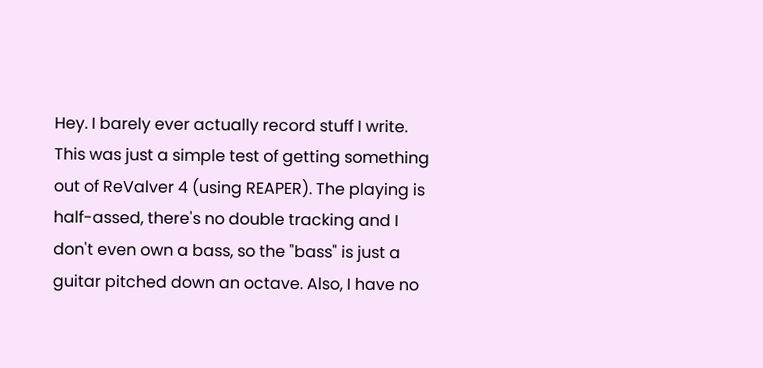Hey. I barely ever actually record stuff I write. This was just a simple test of getting something out of ReValver 4 (using REAPER). The playing is half-assed, there's no double tracking and I don't even own a bass, so the "bass" is just a guitar pitched down an octave. Also, I have no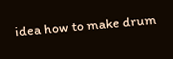idea how to make drum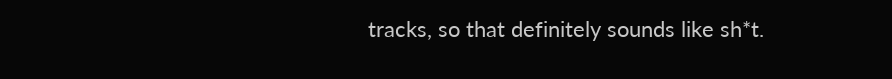tracks, so that definitely sounds like sh*t.